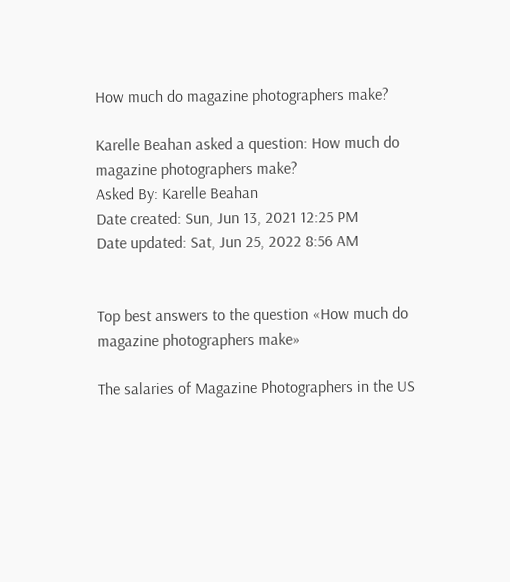How much do magazine photographers make?

Karelle Beahan asked a question: How much do magazine photographers make?
Asked By: Karelle Beahan
Date created: Sun, Jun 13, 2021 12:25 PM
Date updated: Sat, Jun 25, 2022 8:56 AM


Top best answers to the question «How much do magazine photographers make»

The salaries of Magazine Photographers in the US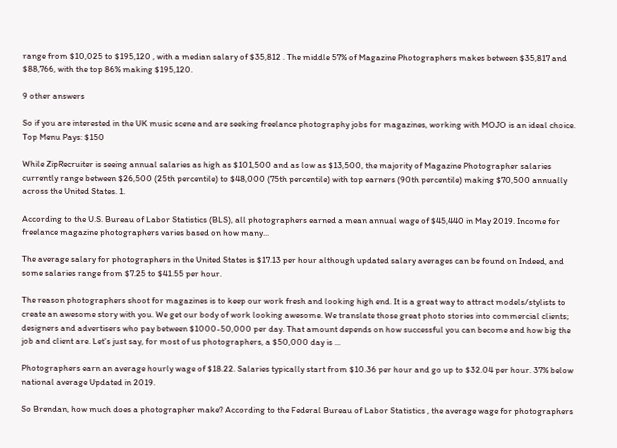range from $10,025 to $195,120 , with a median salary of $35,812 . The middle 57% of Magazine Photographers makes between $35,817 and $88,766, with the top 86% making $195,120.

9 other answers

So if you are interested in the UK music scene and are seeking freelance photography jobs for magazines, working with MOJO is an ideal choice. Top Menu Pays: $150

While ZipRecruiter is seeing annual salaries as high as $101,500 and as low as $13,500, the majority of Magazine Photographer salaries currently range between $26,500 (25th percentile) to $48,000 (75th percentile) with top earners (90th percentile) making $70,500 annually across the United States. 1.

According to the U.S. Bureau of Labor Statistics (BLS), all photographers earned a mean annual wage of $45,440 in May 2019. Income for freelance magazine photographers varies based on how many...

The average salary for photographers in the United States is $17.13 per hour although updated salary averages can be found on Indeed, and some salaries range from $7.25 to $41.55 per hour.

The reason photographers shoot for magazines is to keep our work fresh and looking high end. It is a great way to attract models/stylists to create an awesome story with you. We get our body of work looking awesome. We translate those great photo stories into commercial clients; designers and advertisers who pay between $1000-50,000 per day. That amount depends on how successful you can become and how big the job and client are. Let's just say, for most of us photographers, a $50,000 day is ...

Photographers earn an average hourly wage of $18.22. Salaries typically start from $10.36 per hour and go up to $32.04 per hour. 37% below national average Updated in 2019.

So Brendan, how much does a photographer make? According to the Federal Bureau of Labor Statistics , the average wage for photographers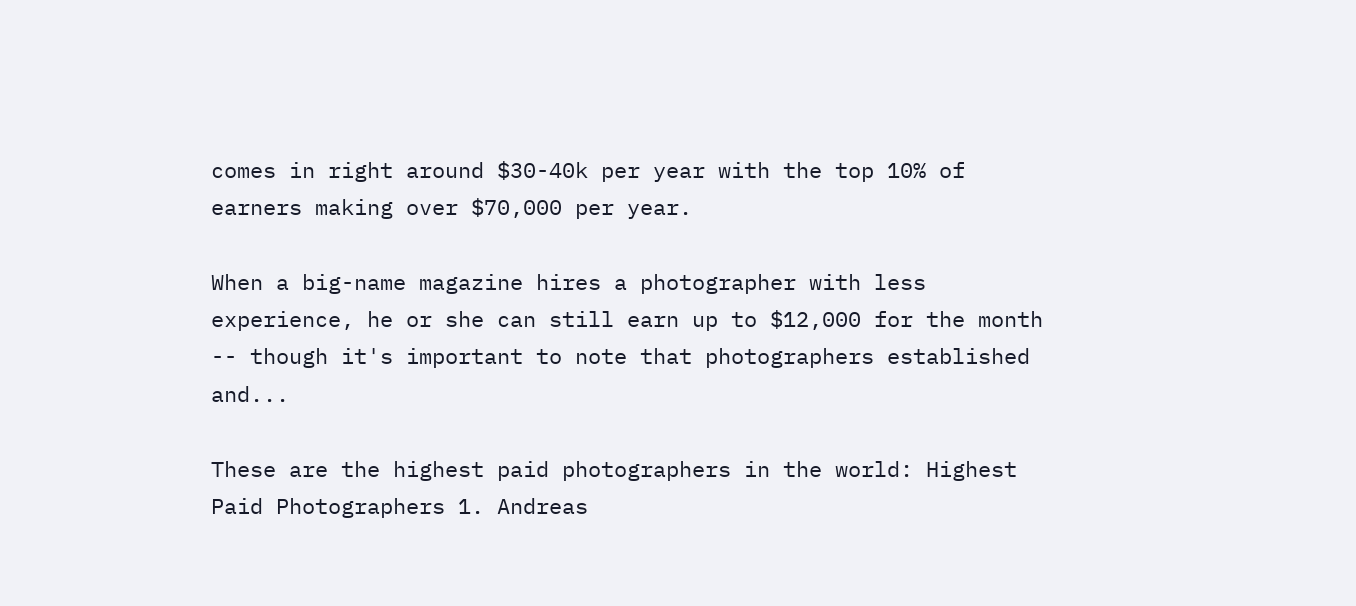comes in right around $30-40k per year with the top 10% of earners making over $70,000 per year.

When a big-name magazine hires a photographer with less experience, he or she can still earn up to $12,000 for the month -- though it's important to note that photographers established and...

These are the highest paid photographers in the world: Highest Paid Photographers 1. Andreas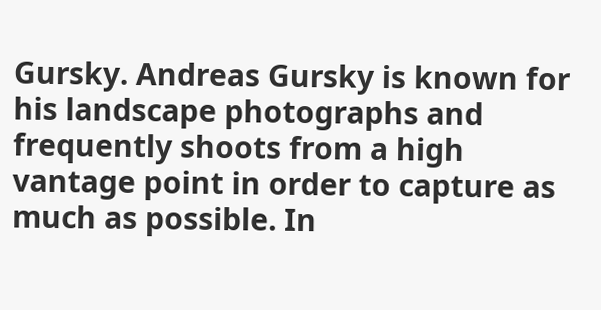Gursky. Andreas Gursky is known for his landscape photographs and frequently shoots from a high vantage point in order to capture as much as possible. In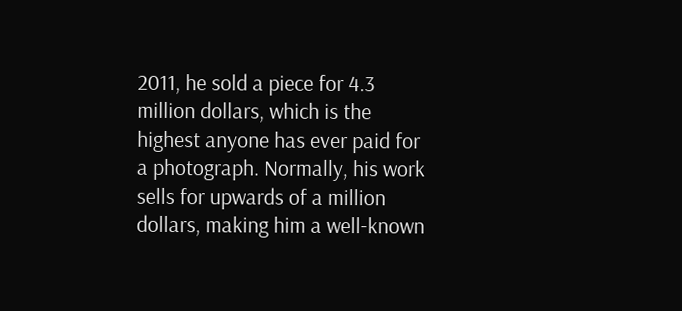2011, he sold a piece for 4.3 million dollars, which is the highest anyone has ever paid for a photograph. Normally, his work sells for upwards of a million dollars, making him a well-known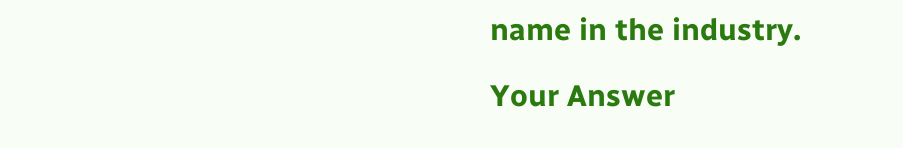name in the industry.

Your Answer